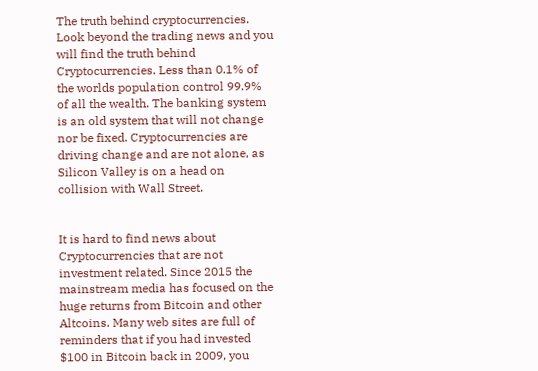The truth behind cryptocurrencies. Look beyond the trading news and you will find the truth behind Cryptocurrencies. Less than 0.1% of the worlds population control 99.9% of all the wealth. The banking system is an old system that will not change nor be fixed. Cryptocurrencies are driving change and are not alone, as Silicon Valley is on a head on collision with Wall Street.


It is hard to find news about Cryptocurrencies that are not investment related. Since 2015 the mainstream media has focused on the huge returns from Bitcoin and other Altcoins. Many web sites are full of reminders that if you had invested $100 in Bitcoin back in 2009, you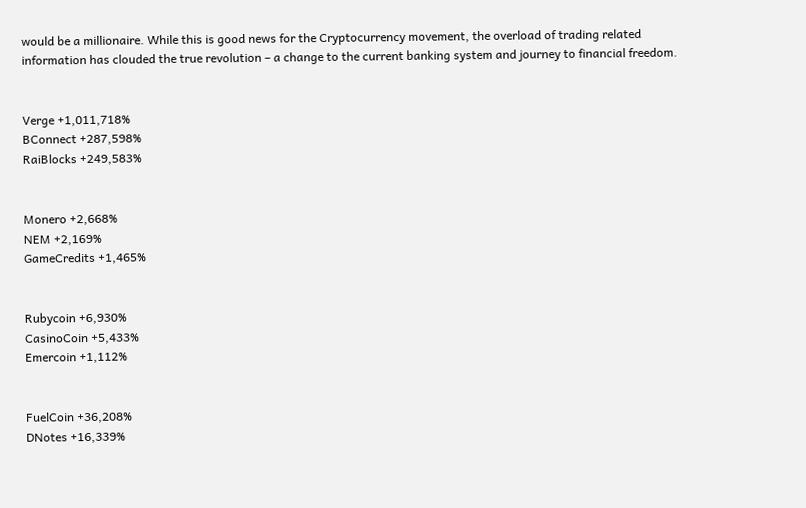would be a millionaire. While this is good news for the Cryptocurrency movement, the overload of trading related information has clouded the true revolution – a change to the current banking system and journey to financial freedom.


Verge +1,011,718%
BConnect +287,598%
RaiBlocks +249,583%


Monero +2,668%
NEM +2,169%
GameCredits +1,465%


Rubycoin +6,930%
CasinoCoin +5,433%
Emercoin +1,112%


FuelCoin +36,208%
DNotes +16,339%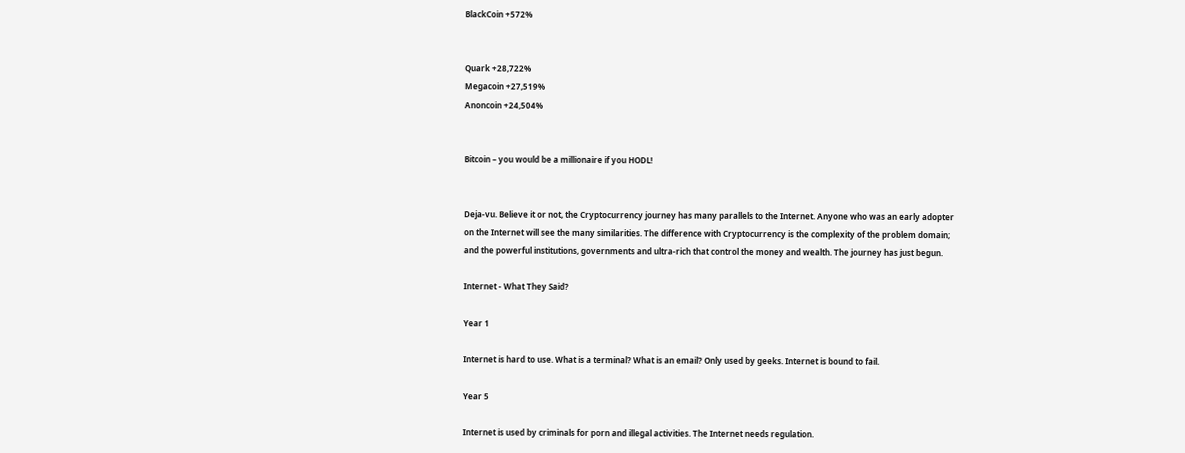BlackCoin +572%


Quark +28,722%
Megacoin +27,519%
Anoncoin +24,504%


Bitcoin – you would be a millionaire if you HODL!


Deja-vu. Believe it or not, the Cryptocurrency journey has many parallels to the Internet. Anyone who was an early adopter on the Internet will see the many similarities. The difference with Cryptocurrency is the complexity of the problem domain; and the powerful institutions, governments and ultra-rich that control the money and wealth. The journey has just begun.

Internet - What They Said?

Year 1

Internet is hard to use. What is a terminal? What is an email? Only used by geeks. Internet is bound to fail.

Year 5

Internet is used by criminals for porn and illegal activities. The Internet needs regulation.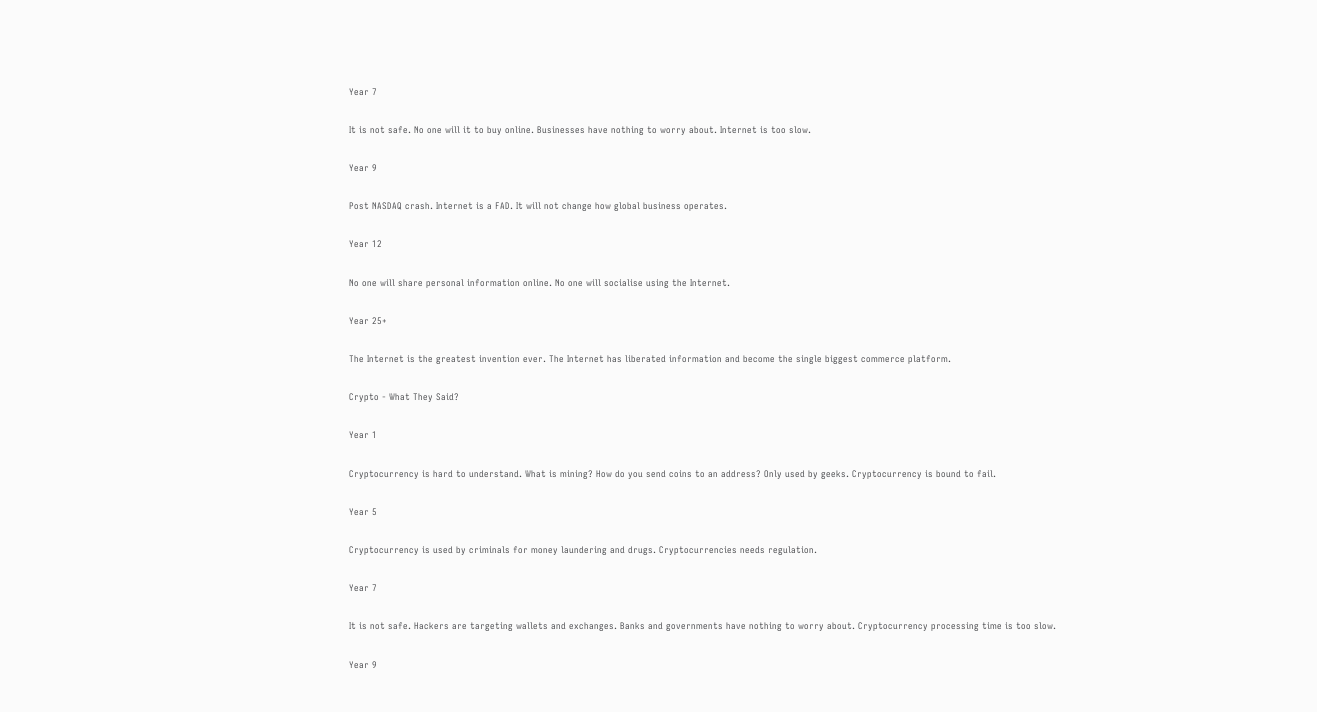Year 7

It is not safe. No one will it to buy online. Businesses have nothing to worry about. Internet is too slow.

Year 9

Post NASDAQ crash. Internet is a FAD. It will not change how global business operates.

Year 12

No one will share personal information online. No one will socialise using the Internet.

Year 25+

The Internet is the greatest invention ever. The Internet has liberated information and become the single biggest commerce platform.

Crypto - What They Said?

Year 1

Cryptocurrency is hard to understand. What is mining? How do you send coins to an address? Only used by geeks. Cryptocurrency is bound to fail.

Year 5

Cryptocurrency is used by criminals for money laundering and drugs. Cryptocurrencies needs regulation.

Year 7

It is not safe. Hackers are targeting wallets and exchanges. Banks and governments have nothing to worry about. Cryptocurrency processing time is too slow.

Year 9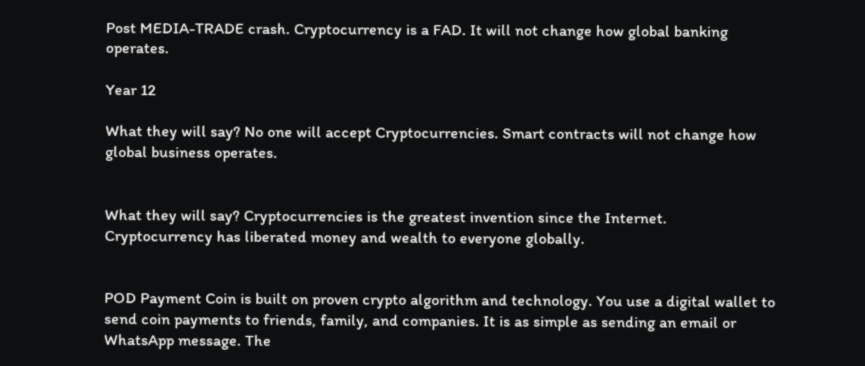Post MEDIA-TRADE crash. Cryptocurrency is a FAD. It will not change how global banking operates.

Year 12

What they will say? No one will accept Cryptocurrencies. Smart contracts will not change how global business operates.


What they will say? Cryptocurrencies is the greatest invention since the Internet. Cryptocurrency has liberated money and wealth to everyone globally.


POD Payment Coin is built on proven crypto algorithm and technology. You use a digital wallet to send coin payments to friends, family, and companies. It is as simple as sending an email or WhatsApp message. The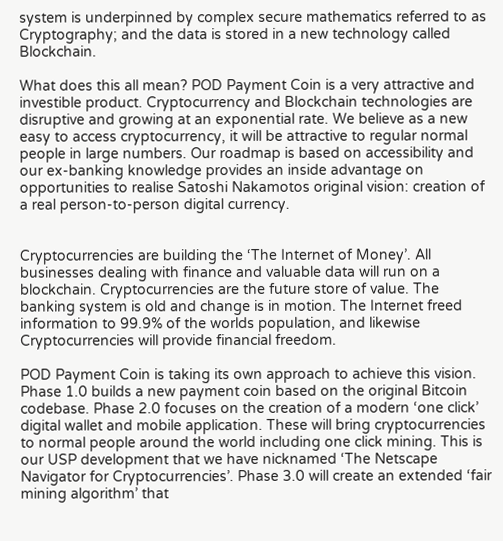system is underpinned by complex secure mathematics referred to as Cryptography; and the data is stored in a new technology called Blockchain.

What does this all mean? POD Payment Coin is a very attractive and investible product. Cryptocurrency and Blockchain technologies are disruptive and growing at an exponential rate. We believe as a new easy to access cryptocurrency, it will be attractive to regular normal people in large numbers. Our roadmap is based on accessibility and our ex-banking knowledge provides an inside advantage on opportunities to realise Satoshi Nakamotos original vision: creation of a real person-to-person digital currency.


Cryptocurrencies are building the ‘The Internet of Money’. All businesses dealing with finance and valuable data will run on a blockchain. Cryptocurrencies are the future store of value. The banking system is old and change is in motion. The Internet freed information to 99.9% of the worlds population, and likewise Cryptocurrencies will provide financial freedom.

POD Payment Coin is taking its own approach to achieve this vision. Phase 1.0 builds a new payment coin based on the original Bitcoin codebase. Phase 2.0 focuses on the creation of a modern ‘one click’ digital wallet and mobile application. These will bring cryptocurrencies to normal people around the world including one click mining. This is our USP development that we have nicknamed ‘The Netscape Navigator for Cryptocurrencies’. Phase 3.0 will create an extended ‘fair mining algorithm’ that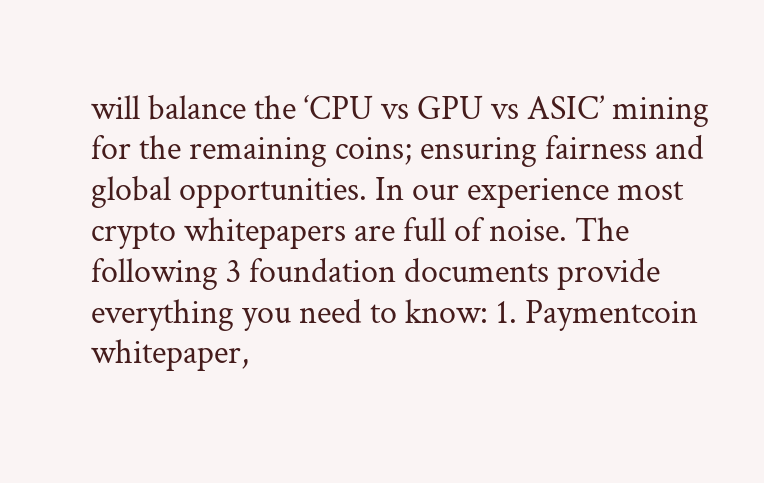will balance the ‘CPU vs GPU vs ASIC’ mining for the remaining coins; ensuring fairness and global opportunities. In our experience most crypto whitepapers are full of noise. The following 3 foundation documents provide everything you need to know: 1. Paymentcoin whitepaper,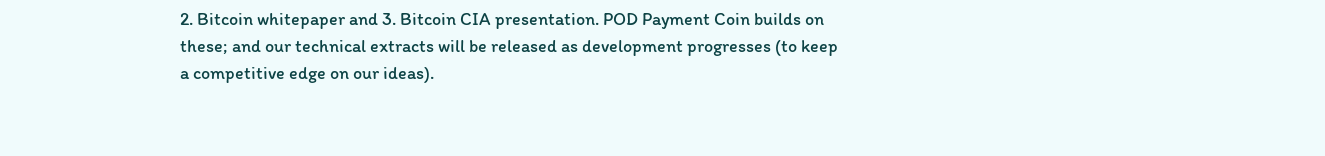2. Bitcoin whitepaper and 3. Bitcoin CIA presentation. POD Payment Coin builds on these; and our technical extracts will be released as development progresses (to keep a competitive edge on our ideas).